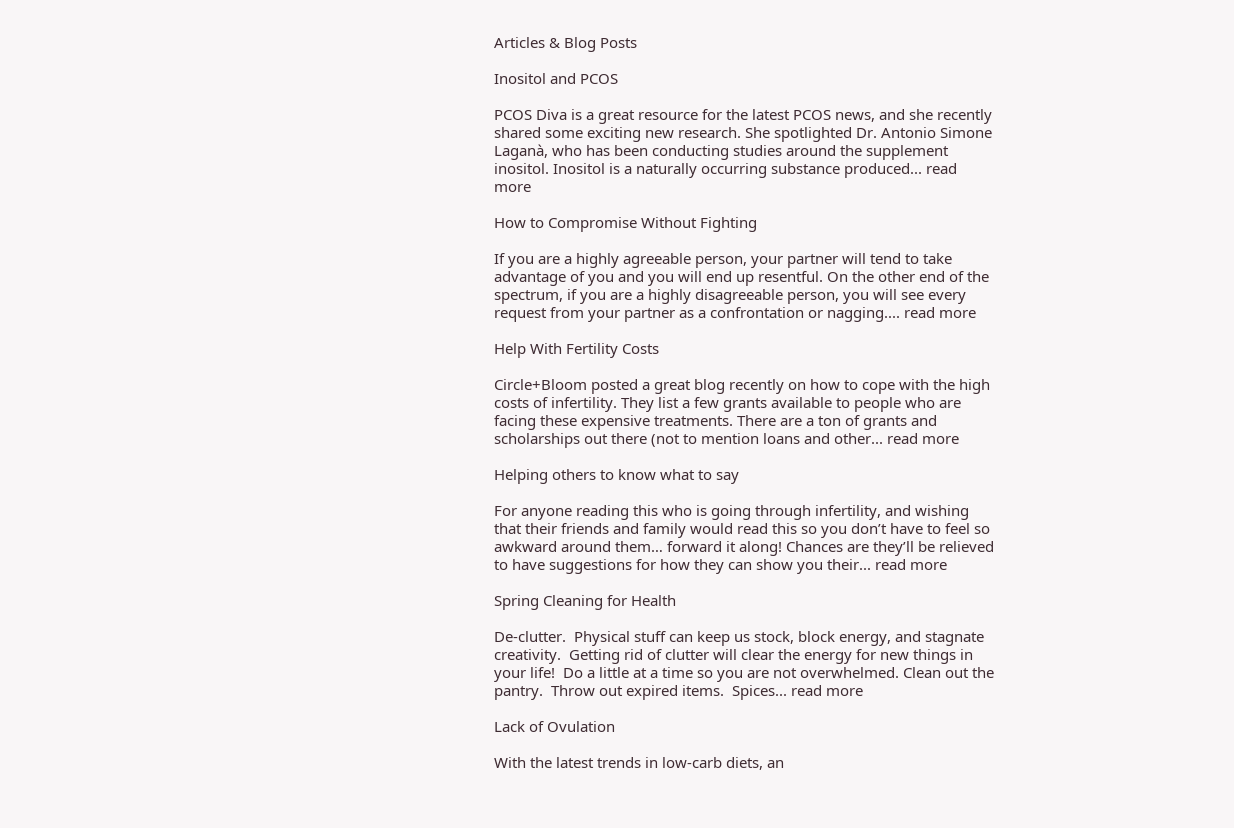Articles & Blog Posts

Inositol and PCOS

PCOS Diva is a great resource for the latest PCOS news, and she recently shared some exciting new research. She spotlighted Dr. Antonio Simone Laganà, who has been conducting studies around the supplement inositol. Inositol is a naturally occurring substance produced... read more

How to Compromise Without Fighting

If you are a highly agreeable person, your partner will tend to take advantage of you and you will end up resentful. On the other end of the spectrum, if you are a highly disagreeable person, you will see every request from your partner as a confrontation or nagging.... read more

Help With Fertility Costs

Circle+Bloom posted a great blog recently on how to cope with the high costs of infertility. They list a few grants available to people who are facing these expensive treatments. There are a ton of grants and scholarships out there (not to mention loans and other... read more

Helping others to know what to say

For anyone reading this who is going through infertility, and wishing that their friends and family would read this so you don’t have to feel so awkward around them… forward it along! Chances are they’ll be relieved to have suggestions for how they can show you their... read more

Spring Cleaning for Health

De-clutter.  Physical stuff can keep us stock, block energy, and stagnate creativity.  Getting rid of clutter will clear the energy for new things in your life!  Do a little at a time so you are not overwhelmed. Clean out the pantry.  Throw out expired items.  Spices... read more

Lack of Ovulation

With the latest trends in low-carb diets, an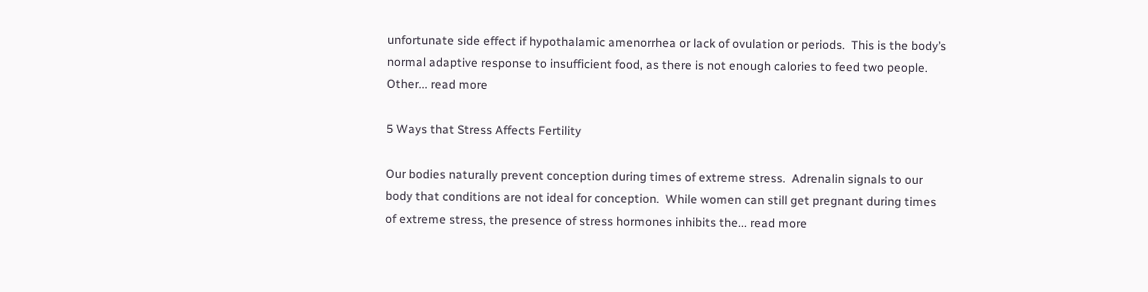unfortunate side effect if hypothalamic amenorrhea or lack of ovulation or periods.  This is the body’s normal adaptive response to insufficient food, as there is not enough calories to feed two people.  Other... read more

5 Ways that Stress Affects Fertility

Our bodies naturally prevent conception during times of extreme stress.  Adrenalin signals to our body that conditions are not ideal for conception.  While women can still get pregnant during times of extreme stress, the presence of stress hormones inhibits the... read more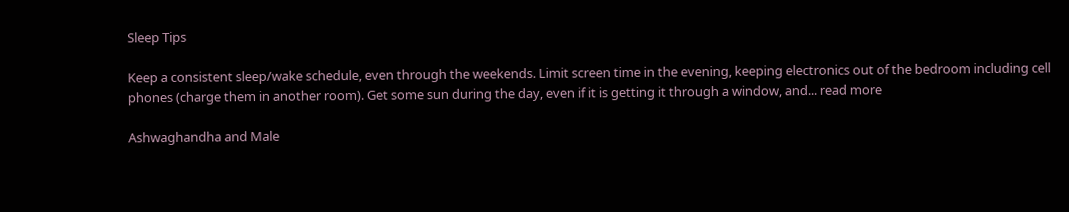Sleep Tips

Keep a consistent sleep/wake schedule, even through the weekends. Limit screen time in the evening, keeping electronics out of the bedroom including cell phones (charge them in another room). Get some sun during the day, even if it is getting it through a window, and... read more

Ashwaghandha and Male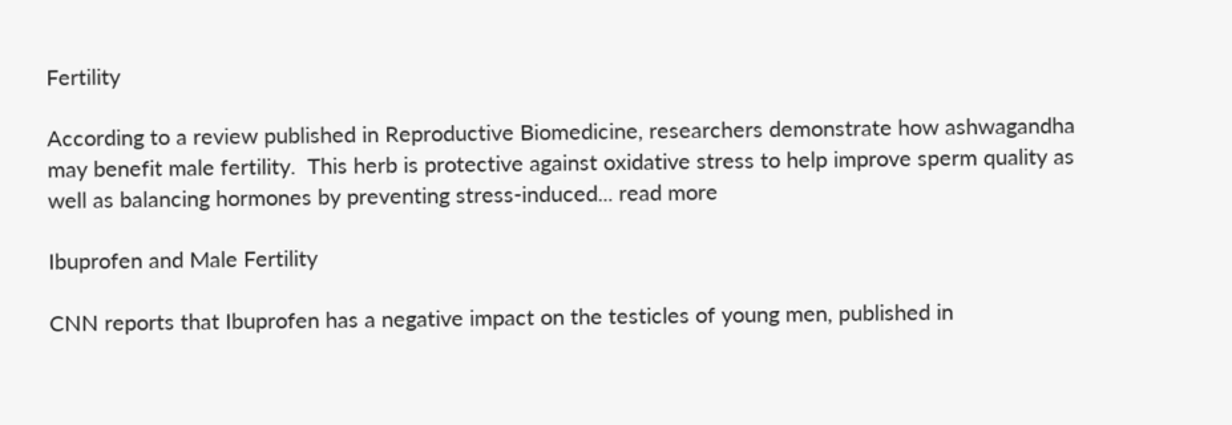Fertility

According to a review published in Reproductive Biomedicine, researchers demonstrate how ashwagandha may benefit male fertility.  This herb is protective against oxidative stress to help improve sperm quality as well as balancing hormones by preventing stress-induced... read more

Ibuprofen and Male Fertility

CNN reports that Ibuprofen has a negative impact on the testicles of young men, published in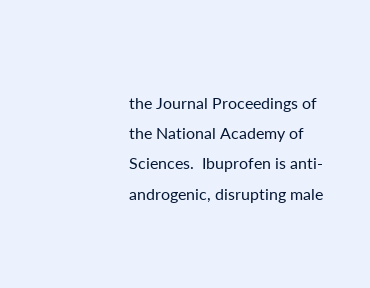the Journal Proceedings of the National Academy of Sciences.  Ibuprofen is anti-androgenic, disrupting male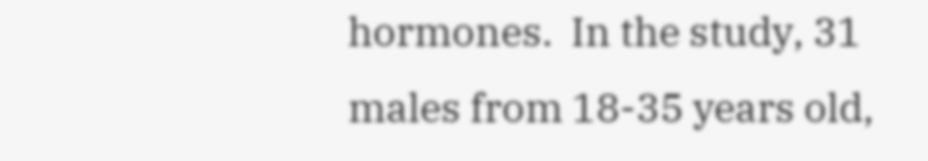hormones.  In the study, 31 males from 18-35 years old,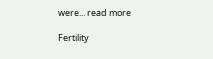were... read more

Fertility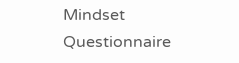Mindset Questionnaire